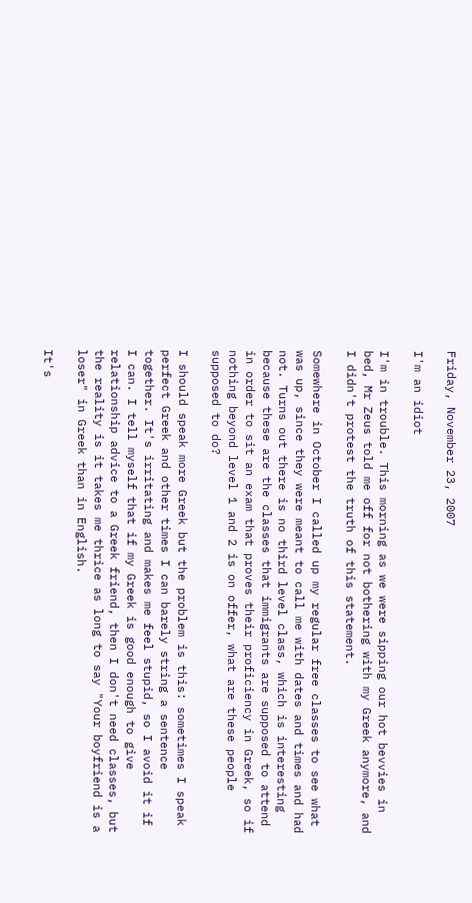Friday, November 23, 2007

I'm an idiot

I'm in trouble. This morning as we were sipping our hot bevvies in bed, Mr Zeus told me off for not bothering with my Greek anymore, and I didn't protest the truth of this statement.

Somewhere in October I called up my regular free classes to see what was up, since they were meant to call me with dates and times and had not. Turns out there is no third level class, which is interesting because these are the classes that immigrants are supposed to attend in order to sit an exam that proves their proficiency in Greek, so if nothing beyond level 1 and 2 is on offer, what are these people supposed to do?

I should speak more Greek but the problem is this: sometimes I speak perfect Greek and other times I can barely string a sentence together. It's irritating and makes me feel stupid, so I avoid it if I can. I tell myself that if my Greek is good enough to give relationship advice to a Greek friend, then I don't need classes, but the reality is it takes me thrice as long to say "Your boyfriend is a loser" in Greek than in English.

It's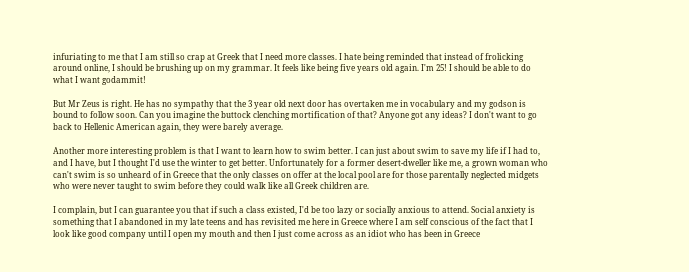infuriating to me that I am still so crap at Greek that I need more classes. I hate being reminded that instead of frolicking around online, I should be brushing up on my grammar. It feels like being five years old again. I'm 25! I should be able to do what I want godammit!

But Mr Zeus is right. He has no sympathy that the 3 year old next door has overtaken me in vocabulary and my godson is bound to follow soon. Can you imagine the buttock clenching mortification of that? Anyone got any ideas? I don't want to go back to Hellenic American again, they were barely average.

Another more interesting problem is that I want to learn how to swim better. I can just about swim to save my life if I had to, and I have, but I thought I'd use the winter to get better. Unfortunately for a former desert-dweller like me, a grown woman who can't swim is so unheard of in Greece that the only classes on offer at the local pool are for those parentally neglected midgets who were never taught to swim before they could walk like all Greek children are.

I complain, but I can guarantee you that if such a class existed, I'd be too lazy or socially anxious to attend. Social anxiety is something that I abandoned in my late teens and has revisited me here in Greece where I am self conscious of the fact that I look like good company until I open my mouth and then I just come across as an idiot who has been in Greece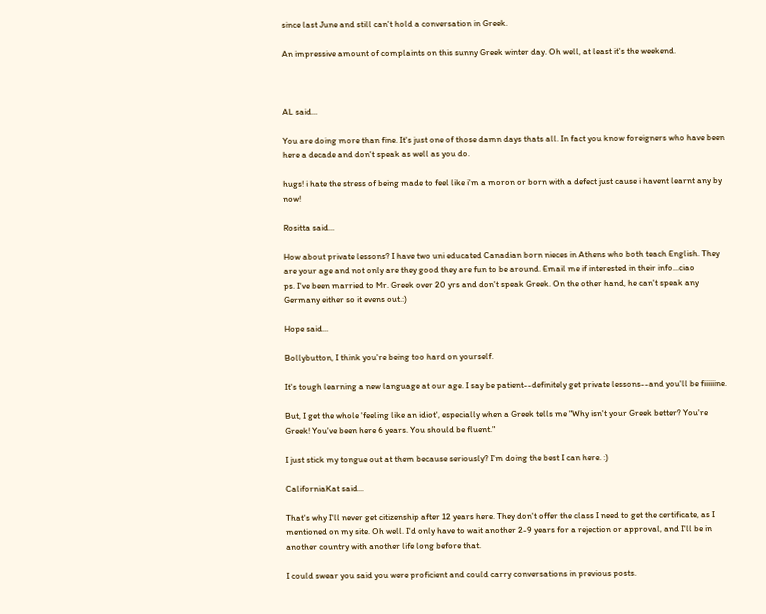since last June and still can't hold a conversation in Greek.

An impressive amount of complaints on this sunny Greek winter day. Oh well, at least it's the weekend.



AL said...

You are doing more than fine. It's just one of those damn days thats all. In fact you know foreigners who have been here a decade and don't speak as well as you do.

hugs! i hate the stress of being made to feel like i'm a moron or born with a defect just cause i havent learnt any by now!

Rositta said...

How about private lessons? I have two uni educated Canadian born nieces in Athens who both teach English. They are your age and not only are they good they are fun to be around. Email me if interested in their info...ciao
ps. I've been married to Mr. Greek over 20 yrs and don't speak Greek. On the other hand, he can't speak any Germany either so it evens out.:)

Hope said...

Bollybutton, I think you're being too hard on yourself.

It's tough learning a new language at our age. I say be patient--definitely get private lessons--and you'll be fiiiiiine.

But, I get the whole 'feeling like an idiot', especially when a Greek tells me "Why isn't your Greek better? You're Greek! You've been here 6 years. You should be fluent."

I just stick my tongue out at them because seriously? I'm doing the best I can here. :)

CaliforniaKat said...

That's why I'll never get citizenship after 12 years here. They don't offer the class I need to get the certificate, as I mentioned on my site. Oh well. I'd only have to wait another 2-9 years for a rejection or approval, and I'll be in another country with another life long before that.

I could swear you said you were proficient and could carry conversations in previous posts.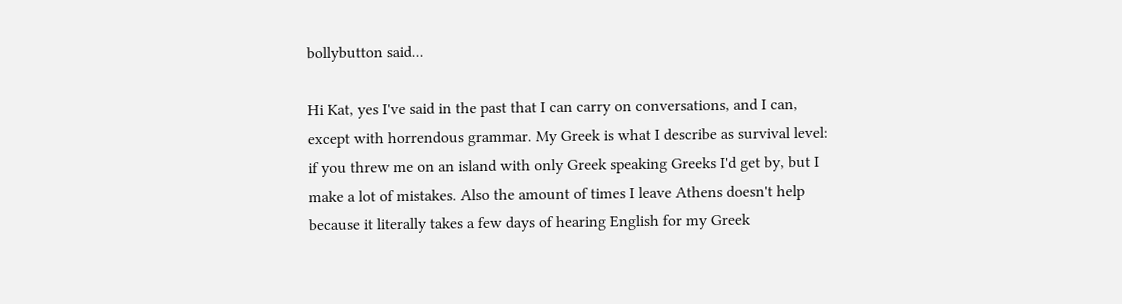bollybutton said...

Hi Kat, yes I've said in the past that I can carry on conversations, and I can, except with horrendous grammar. My Greek is what I describe as survival level: if you threw me on an island with only Greek speaking Greeks I'd get by, but I make a lot of mistakes. Also the amount of times I leave Athens doesn't help because it literally takes a few days of hearing English for my Greek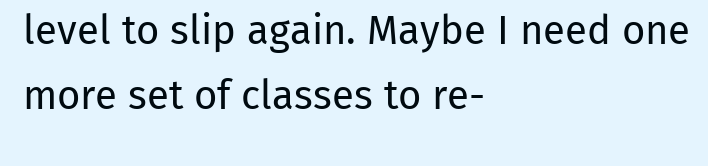level to slip again. Maybe I need one more set of classes to re-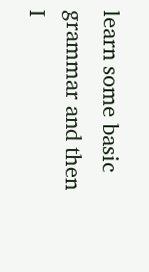learn some basic grammar and then I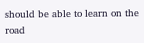should be able to learn on the road